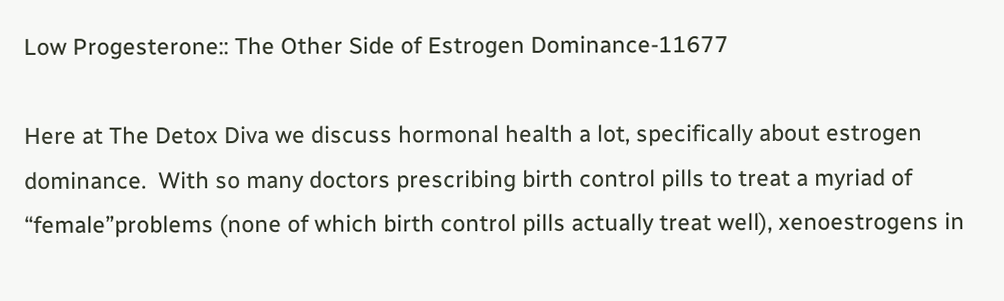Low Progesterone:: The Other Side of Estrogen Dominance-11677

Here at The Detox Diva we discuss hormonal health a lot, specifically about estrogen dominance.  With so many doctors prescribing birth control pills to treat a myriad of “female”problems (none of which birth control pills actually treat well), xenoestrogens in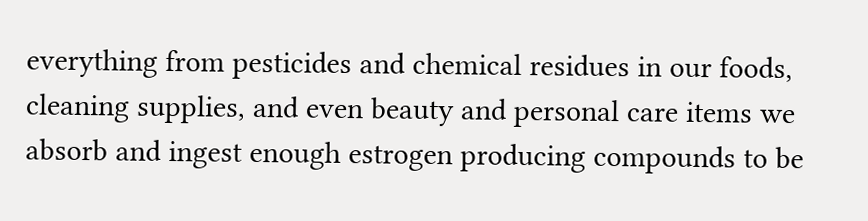everything from pesticides and chemical residues in our foods, cleaning supplies, and even beauty and personal care items we absorb and ingest enough estrogen producing compounds to be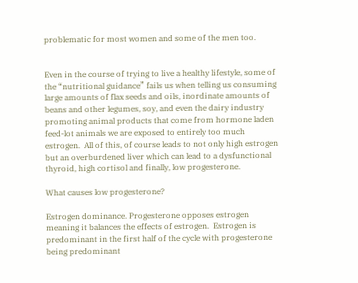problematic for most women and some of the men too.


Even in the course of trying to live a healthy lifestyle, some of the “nutritional guidance” fails us when telling us consuming large amounts of flax seeds and oils, inordinate amounts of beans and other legumes, soy, and even the dairy industry promoting animal products that come from hormone laden feed-lot animals we are exposed to entirely too much estrogen.  All of this, of course leads to not only high estrogen but an overburdened liver which can lead to a dysfunctional thyroid, high cortisol and finally, low progesterone.

What causes low progesterone?

Estrogen dominance. Progesterone opposes estrogen meaning it balances the effects of estrogen.  Estrogen is predominant in the first half of the cycle with progesterone being predominant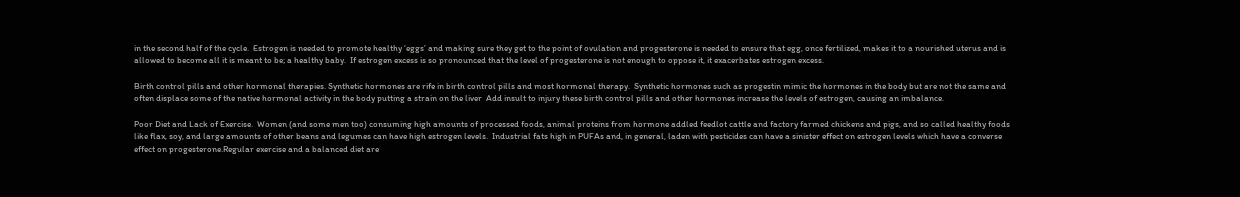in the second half of the cycle.  Estrogen is needed to promote healthy ‘eggs’ and making sure they get to the point of ovulation and progesterone is needed to ensure that egg, once fertilized, makes it to a nourished uterus and is allowed to become all it is meant to be; a healthy baby.  If estrogen excess is so pronounced that the level of progesterone is not enough to oppose it, it exacerbates estrogen excess.

Birth control pills and other hormonal therapies. Synthetic hormones are rife in birth control pills and most hormonal therapy.  Synthetic hormones such as progestin mimic the hormones in the body but are not the same and often displace some of the native hormonal activity in the body putting a strain on the liver  Add insult to injury these birth control pills and other hormones increase the levels of estrogen, causing an imbalance.

Poor Diet and Lack of Exercise.  Women (and some men too) consuming high amounts of processed foods, animal proteins from hormone addled feedlot cattle and factory farmed chickens and pigs, and so called healthy foods like flax, soy, and large amounts of other beans and legumes can have high estrogen levels.  Industrial fats high in PUFAs and, in general, laden with pesticides can have a sinister effect on estrogen levels which have a converse effect on progesterone.Regular exercise and a balanced diet are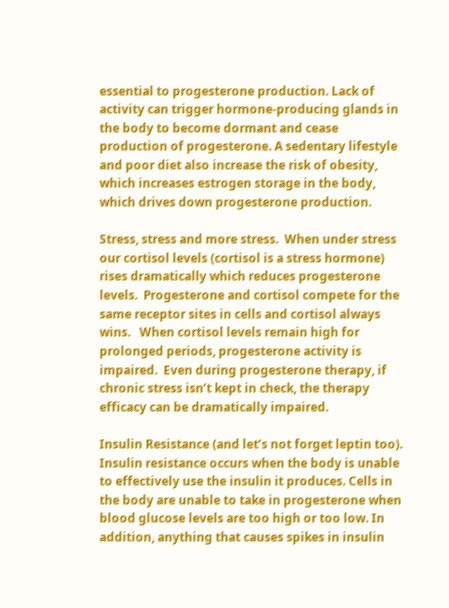essential to progesterone production. Lack of activity can trigger hormone-producing glands in the body to become dormant and cease production of progesterone. A sedentary lifestyle and poor diet also increase the risk of obesity, which increases estrogen storage in the body, which drives down progesterone production.

Stress, stress and more stress.  When under stress our cortisol levels (cortisol is a stress hormone) rises dramatically which reduces progesterone levels.  Progesterone and cortisol compete for the same receptor sites in cells and cortisol always wins.   When cortisol levels remain high for prolonged periods, progesterone activity is impaired.  Even during progesterone therapy, if chronic stress isn’t kept in check, the therapy efficacy can be dramatically impaired.

Insulin Resistance (and let’s not forget leptin too). Insulin resistance occurs when the body is unable to effectively use the insulin it produces. Cells in the body are unable to take in progesterone when blood glucose levels are too high or too low. In addition, anything that causes spikes in insulin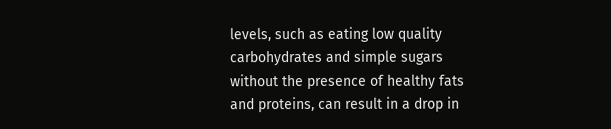levels, such as eating low quality carbohydrates and simple sugars without the presence of healthy fats and proteins, can result in a drop in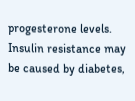progesterone levels. Insulin resistance may be caused by diabetes,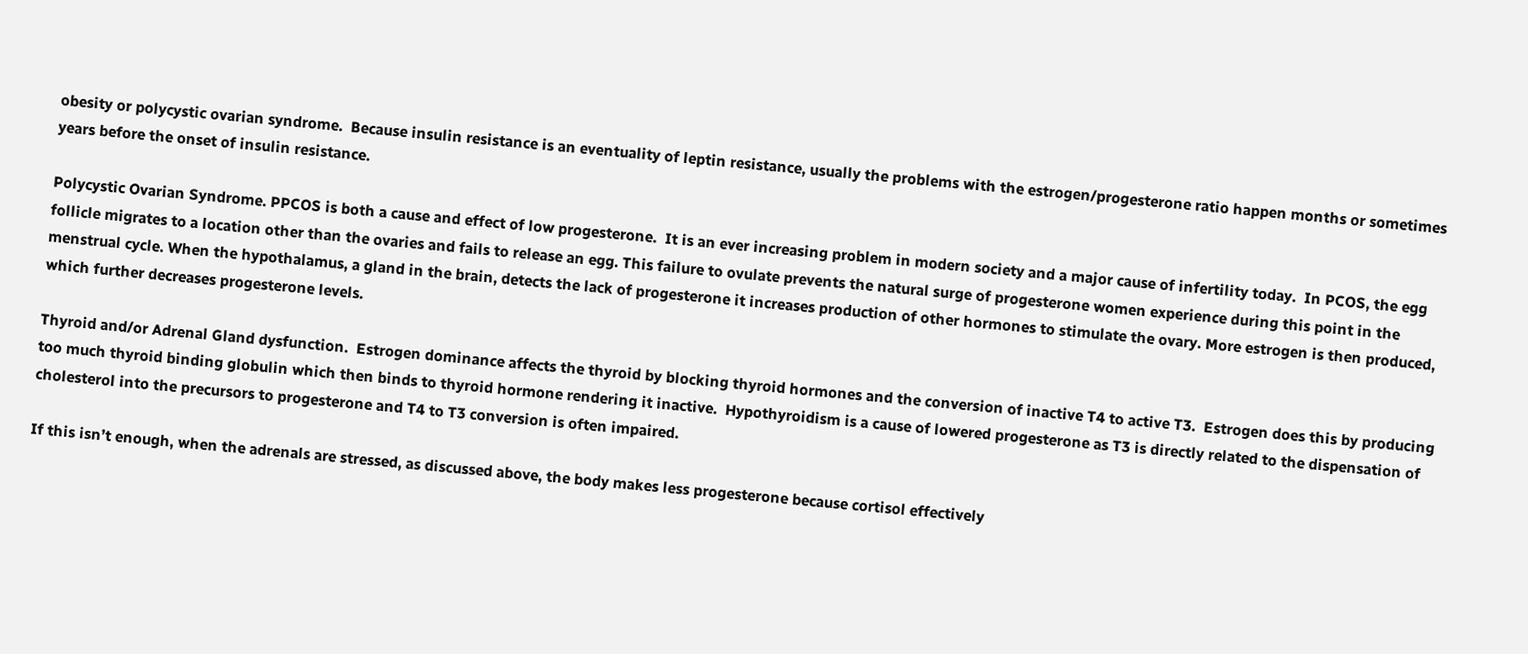obesity or polycystic ovarian syndrome.  Because insulin resistance is an eventuality of leptin resistance, usually the problems with the estrogen/progesterone ratio happen months or sometimes years before the onset of insulin resistance.

Polycystic Ovarian Syndrome. PPCOS is both a cause and effect of low progesterone.  It is an ever increasing problem in modern society and a major cause of infertility today.  In PCOS, the egg follicle migrates to a location other than the ovaries and fails to release an egg. This failure to ovulate prevents the natural surge of progesterone women experience during this point in the menstrual cycle. When the hypothalamus, a gland in the brain, detects the lack of progesterone it increases production of other hormones to stimulate the ovary. More estrogen is then produced, which further decreases progesterone levels.

Thyroid and/or Adrenal Gland dysfunction.  Estrogen dominance affects the thyroid by blocking thyroid hormones and the conversion of inactive T4 to active T3.  Estrogen does this by producing too much thyroid binding globulin which then binds to thyroid hormone rendering it inactive.  Hypothyroidism is a cause of lowered progesterone as T3 is directly related to the dispensation of cholesterol into the precursors to progesterone and T4 to T3 conversion is often impaired.

If this isn’t enough, when the adrenals are stressed, as discussed above, the body makes less progesterone because cortisol effectively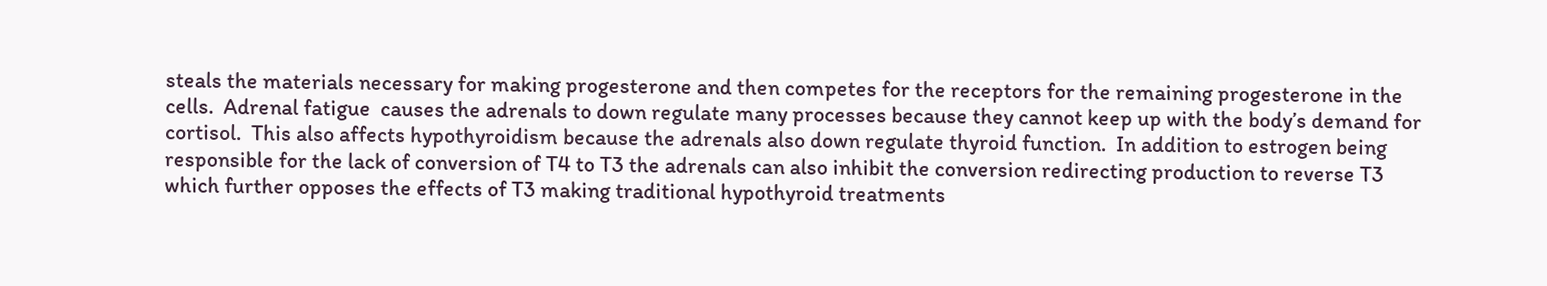steals the materials necessary for making progesterone and then competes for the receptors for the remaining progesterone in the cells.  Adrenal fatigue  causes the adrenals to down regulate many processes because they cannot keep up with the body’s demand for cortisol.  This also affects hypothyroidism because the adrenals also down regulate thyroid function.  In addition to estrogen being responsible for the lack of conversion of T4 to T3 the adrenals can also inhibit the conversion redirecting production to reverse T3 which further opposes the effects of T3 making traditional hypothyroid treatments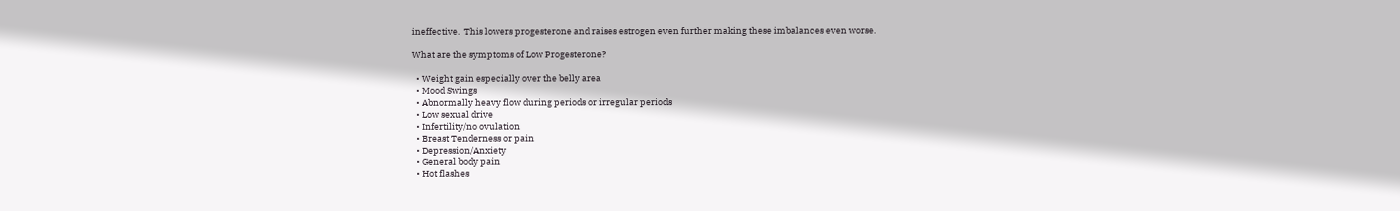ineffective.  This lowers progesterone and raises estrogen even further making these imbalances even worse.

What are the symptoms of Low Progesterone?

  • Weight gain especially over the belly area
  • Mood Swings
  • Abnormally heavy flow during periods or irregular periods
  • Low sexual drive
  • Infertility/no ovulation
  • Breast Tenderness or pain
  • Depression/Anxiety
  • General body pain
  • Hot flashes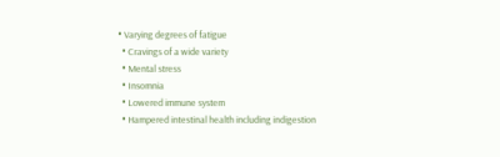• Varying degrees of fatigue
  • Cravings of a wide variety
  • Mental stress
  • Insomnia
  • Lowered immune system
  • Hampered intestinal health including indigestion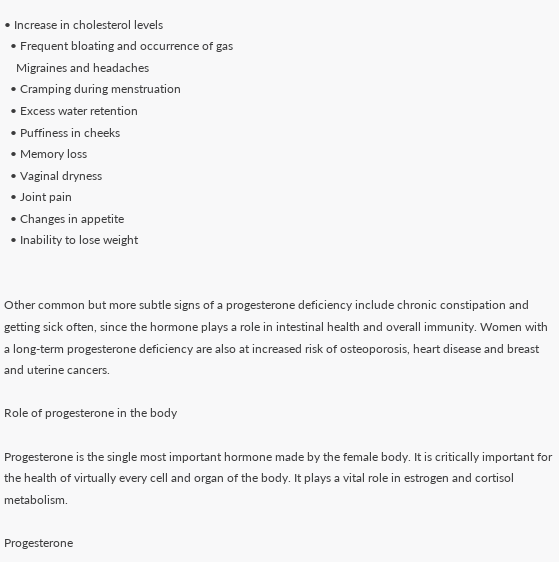• Increase in cholesterol levels
  • Frequent bloating and occurrence of gas
    Migraines and headaches
  • Cramping during menstruation
  • Excess water retention
  • Puffiness in cheeks
  • Memory loss
  • Vaginal dryness
  • Joint pain
  • Changes in appetite
  • Inability to lose weight


Other common but more subtle signs of a progesterone deficiency include chronic constipation and getting sick often, since the hormone plays a role in intestinal health and overall immunity. Women with a long-term progesterone deficiency are also at increased risk of osteoporosis, heart disease and breast and uterine cancers.

Role of progesterone in the body

Progesterone is the single most important hormone made by the female body. It is critically important for the health of virtually every cell and organ of the body. It plays a vital role in estrogen and cortisol metabolism.

Progesterone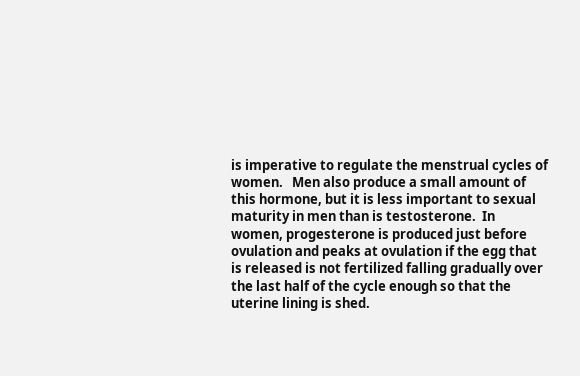is imperative to regulate the menstrual cycles of women.   Men also produce a small amount of this hormone, but it is less important to sexual maturity in men than is testosterone.  In women, progesterone is produced just before ovulation and peaks at ovulation if the egg that is released is not fertilized falling gradually over the last half of the cycle enough so that the uterine lining is shed.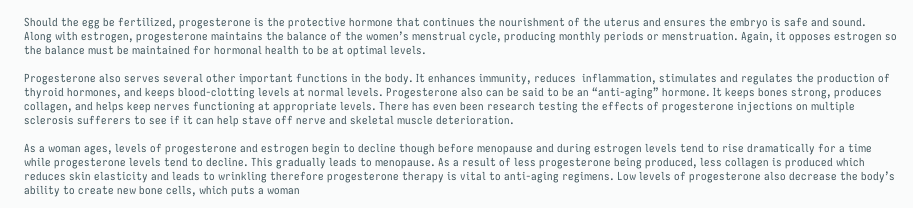Should the egg be fertilized, progesterone is the protective hormone that continues the nourishment of the uterus and ensures the embryo is safe and sound.   Along with estrogen, progesterone maintains the balance of the women’s menstrual cycle, producing monthly periods or menstruation. Again, it opposes estrogen so the balance must be maintained for hormonal health to be at optimal levels.

Progesterone also serves several other important functions in the body. It enhances immunity, reduces  inflammation, stimulates and regulates the production of  thyroid hormones, and keeps blood-clotting levels at normal levels. Progesterone also can be said to be an “anti-aging” hormone. It keeps bones strong, produces collagen, and helps keep nerves functioning at appropriate levels. There has even been research testing the effects of progesterone injections on multiple sclerosis sufferers to see if it can help stave off nerve and skeletal muscle deterioration.

As a woman ages, levels of progesterone and estrogen begin to decline though before menopause and during estrogen levels tend to rise dramatically for a time while progesterone levels tend to decline. This gradually leads to menopause. As a result of less progesterone being produced, less collagen is produced which reduces skin elasticity and leads to wrinkling therefore progesterone therapy is vital to anti-aging regimens. Low levels of progesterone also decrease the body’s ability to create new bone cells, which puts a woman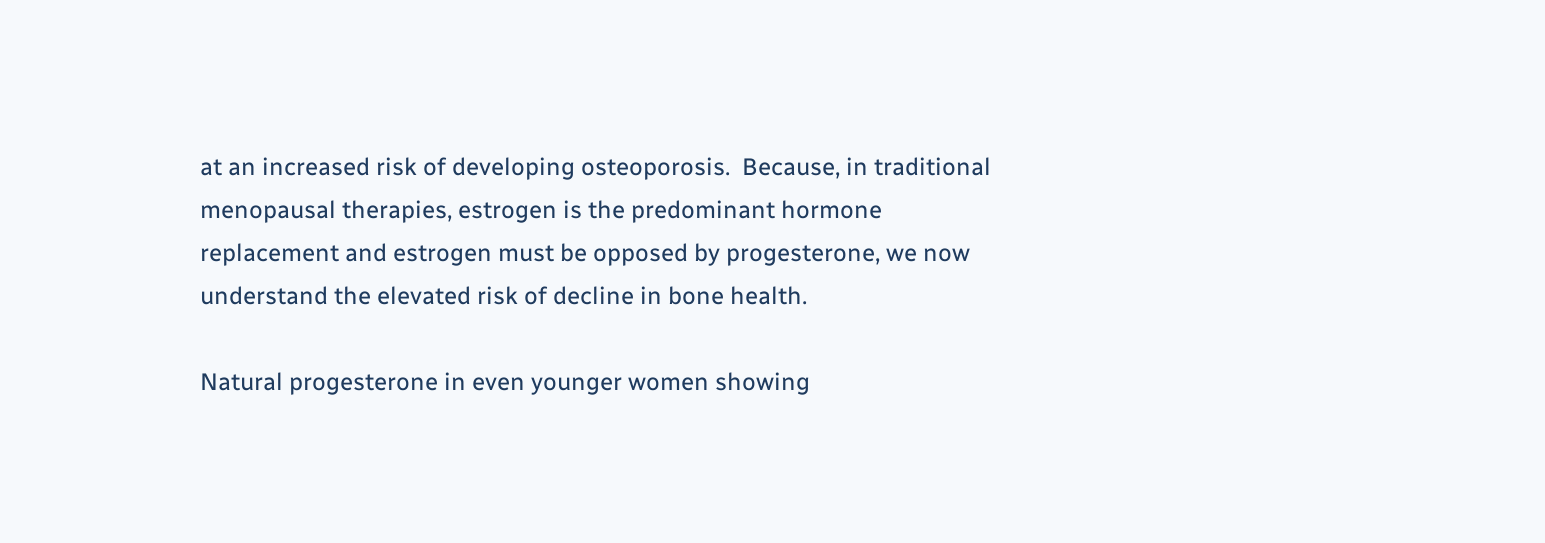at an increased risk of developing osteoporosis.  Because, in traditional menopausal therapies, estrogen is the predominant hormone replacement and estrogen must be opposed by progesterone, we now understand the elevated risk of decline in bone health.

Natural progesterone in even younger women showing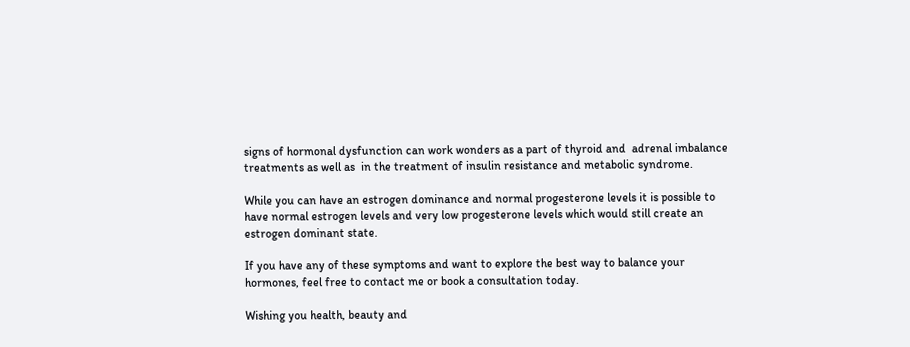signs of hormonal dysfunction can work wonders as a part of thyroid and  adrenal imbalance treatments as well as  in the treatment of insulin resistance and metabolic syndrome.

While you can have an estrogen dominance and normal progesterone levels it is possible to have normal estrogen levels and very low progesterone levels which would still create an estrogen dominant state.

If you have any of these symptoms and want to explore the best way to balance your hormones, feel free to contact me or book a consultation today.

Wishing you health, beauty and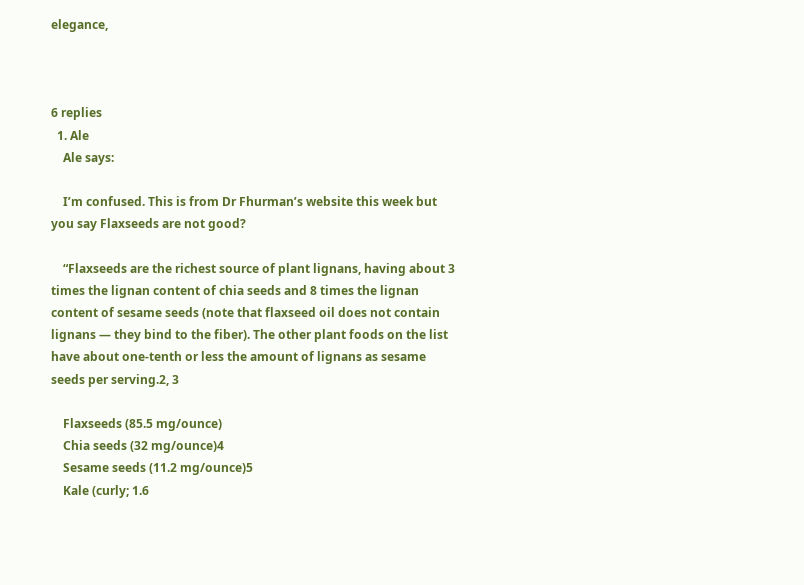elegance,



6 replies
  1. Ale
    Ale says:

    I’m confused. This is from Dr Fhurman’s website this week but you say Flaxseeds are not good?

    “Flaxseeds are the richest source of plant lignans, having about 3 times the lignan content of chia seeds and 8 times the lignan content of sesame seeds (note that flaxseed oil does not contain lignans — they bind to the fiber). The other plant foods on the list have about one-tenth or less the amount of lignans as sesame seeds per serving.2, 3

    Flaxseeds (85.5 mg/ounce)
    Chia seeds (32 mg/ounce)4
    Sesame seeds (11.2 mg/ounce)5
    Kale (curly; 1.6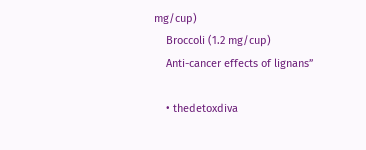mg/cup)
    Broccoli (1.2 mg/cup)
    Anti-cancer effects of lignans”

    • thedetoxdiva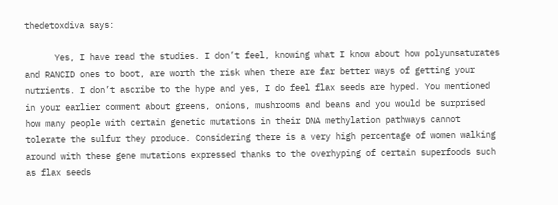thedetoxdiva says:

      Yes, I have read the studies. I don’t feel, knowing what I know about how polyunsaturates and RANCID ones to boot, are worth the risk when there are far better ways of getting your nutrients. I don’t ascribe to the hype and yes, I do feel flax seeds are hyped. You mentioned in your earlier comment about greens, onions, mushrooms and beans and you would be surprised how many people with certain genetic mutations in their DNA methylation pathways cannot tolerate the sulfur they produce. Considering there is a very high percentage of women walking around with these gene mutations expressed thanks to the overhyping of certain superfoods such as flax seeds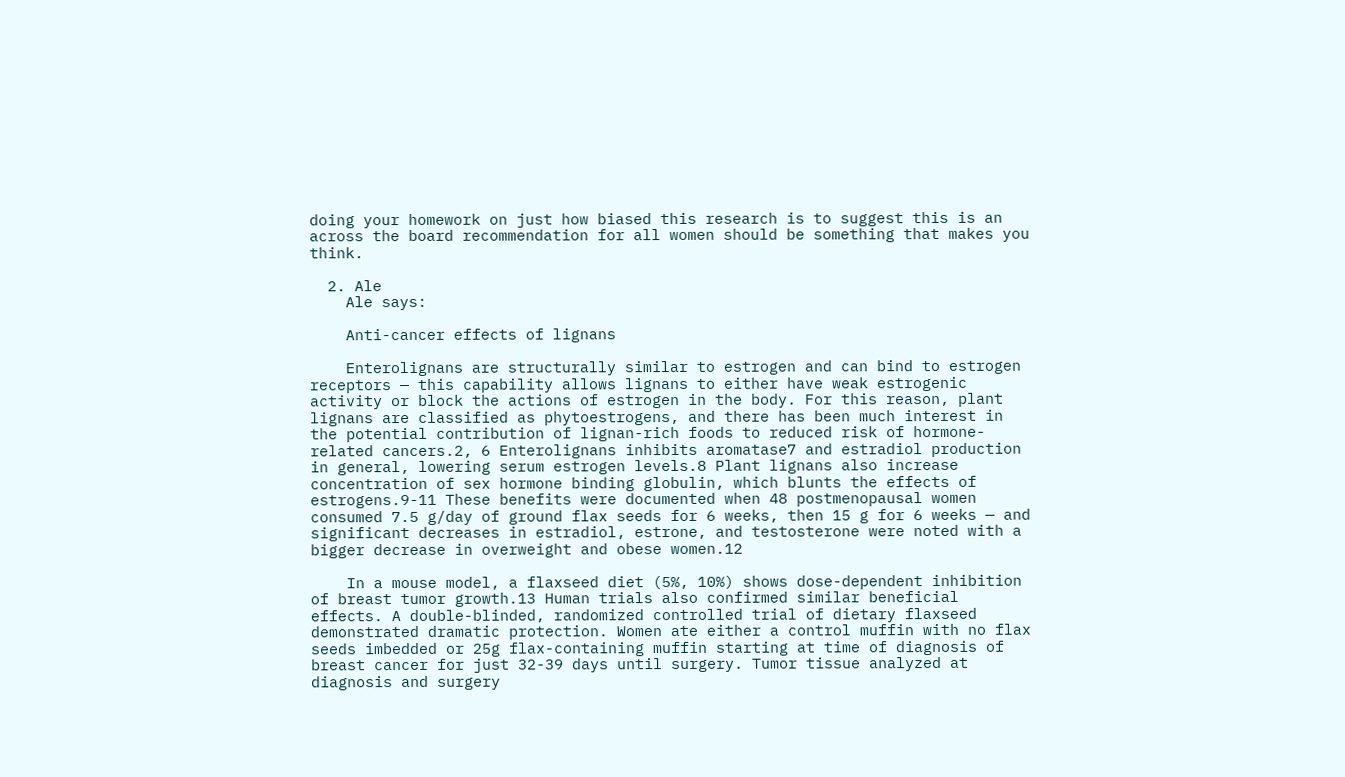doing your homework on just how biased this research is to suggest this is an across the board recommendation for all women should be something that makes you think.

  2. Ale
    Ale says:

    Anti-cancer effects of lignans

    Enterolignans are structurally similar to estrogen and can bind to estrogen receptors — this capability allows lignans to either have weak estrogenic activity or block the actions of estrogen in the body. For this reason, plant lignans are classified as phytoestrogens, and there has been much interest in the potential contribution of lignan-rich foods to reduced risk of hormone-related cancers.2, 6 Enterolignans inhibits aromatase7 and estradiol production in general, lowering serum estrogen levels.8 Plant lignans also increase concentration of sex hormone binding globulin, which blunts the effects of estrogens.9-11 These benefits were documented when 48 postmenopausal women consumed 7.5 g/day of ground flax seeds for 6 weeks, then 15 g for 6 weeks — and significant decreases in estradiol, estrone, and testosterone were noted with a bigger decrease in overweight and obese women.12

    In a mouse model, a flaxseed diet (5%, 10%) shows dose-dependent inhibition of breast tumor growth.13 Human trials also confirmed similar beneficial effects. A double-blinded, randomized controlled trial of dietary flaxseed demonstrated dramatic protection. Women ate either a control muffin with no flax seeds imbedded or 25g flax-containing muffin starting at time of diagnosis of breast cancer for just 32-39 days until surgery. Tumor tissue analyzed at diagnosis and surgery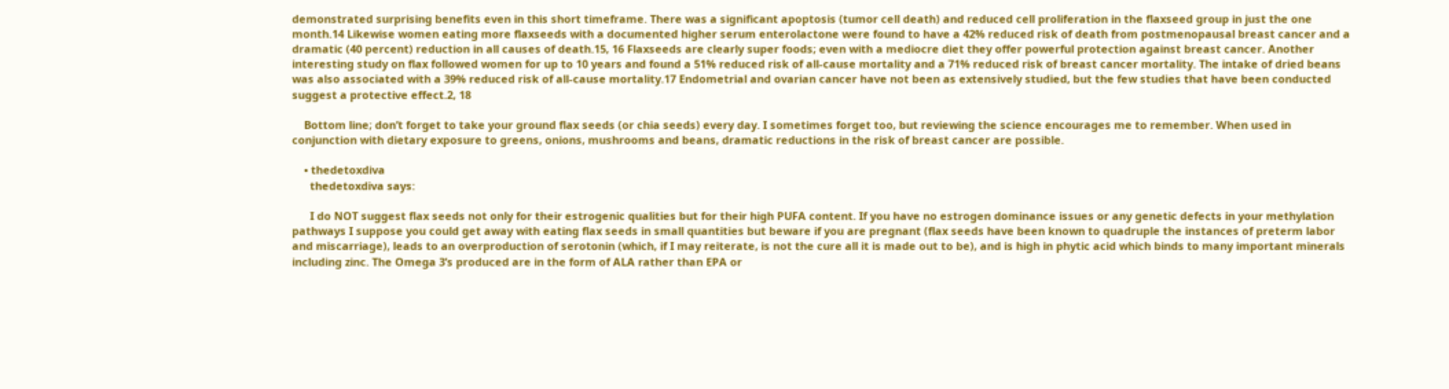demonstrated surprising benefits even in this short timeframe. There was a significant apoptosis (tumor cell death) and reduced cell proliferation in the flaxseed group in just the one month.14 Likewise women eating more flaxseeds with a documented higher serum enterolactone were found to have a 42% reduced risk of death from postmenopausal breast cancer and a dramatic (40 percent) reduction in all causes of death.15, 16 Flaxseeds are clearly super foods; even with a mediocre diet they offer powerful protection against breast cancer. Another interesting study on flax followed women for up to 10 years and found a 51% reduced risk of all-cause mortality and a 71% reduced risk of breast cancer mortality. The intake of dried beans was also associated with a 39% reduced risk of all-cause mortality.17 Endometrial and ovarian cancer have not been as extensively studied, but the few studies that have been conducted suggest a protective effect.2, 18

    Bottom line; don’t forget to take your ground flax seeds (or chia seeds) every day. I sometimes forget too, but reviewing the science encourages me to remember. When used in conjunction with dietary exposure to greens, onions, mushrooms and beans, dramatic reductions in the risk of breast cancer are possible.

    • thedetoxdiva
      thedetoxdiva says:

      I do NOT suggest flax seeds not only for their estrogenic qualities but for their high PUFA content. If you have no estrogen dominance issues or any genetic defects in your methylation pathways I suppose you could get away with eating flax seeds in small quantities but beware if you are pregnant (flax seeds have been known to quadruple the instances of preterm labor and miscarriage), leads to an overproduction of serotonin (which, if I may reiterate, is not the cure all it is made out to be), and is high in phytic acid which binds to many important minerals including zinc. The Omega 3’s produced are in the form of ALA rather than EPA or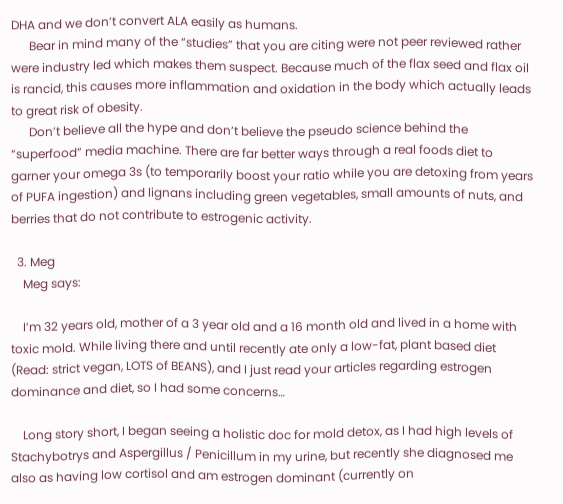DHA and we don’t convert ALA easily as humans.
      Bear in mind many of the “studies” that you are citing were not peer reviewed rather were industry led which makes them suspect. Because much of the flax seed and flax oil is rancid, this causes more inflammation and oxidation in the body which actually leads to great risk of obesity.
      Don’t believe all the hype and don’t believe the pseudo science behind the “superfood” media machine. There are far better ways through a real foods diet to garner your omega 3s (to temporarily boost your ratio while you are detoxing from years of PUFA ingestion) and lignans including green vegetables, small amounts of nuts, and berries that do not contribute to estrogenic activity.

  3. Meg
    Meg says:

    I’m 32 years old, mother of a 3 year old and a 16 month old and lived in a home with toxic mold. While living there and until recently ate only a low-fat, plant based diet (Read: strict vegan, LOTS of BEANS), and I just read your articles regarding estrogen dominance and diet, so I had some concerns…

    Long story short, I began seeing a holistic doc for mold detox, as I had high levels of Stachybotrys and Aspergillus / Penicillum in my urine, but recently she diagnosed me also as having low cortisol and am estrogen dominant (currently on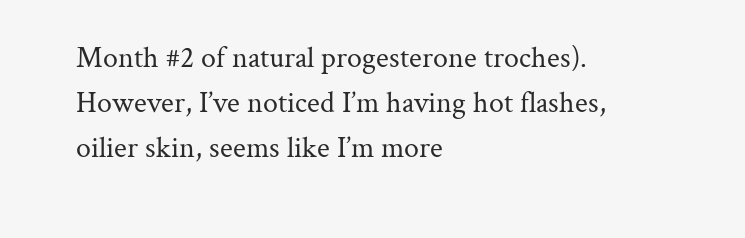Month #2 of natural progesterone troches). However, I’ve noticed I’m having hot flashes, oilier skin, seems like I’m more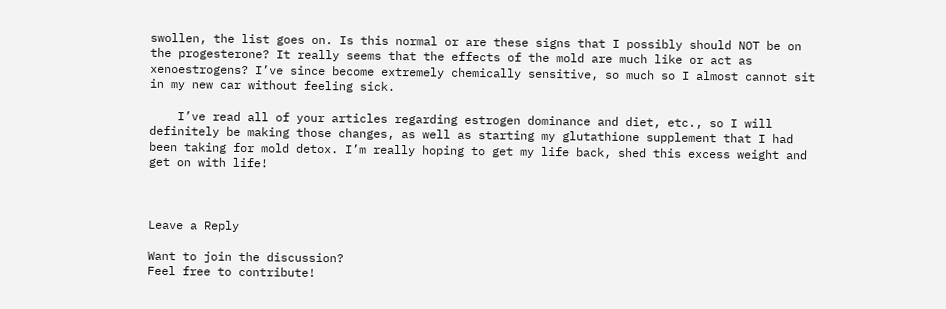swollen, the list goes on. Is this normal or are these signs that I possibly should NOT be on the progesterone? It really seems that the effects of the mold are much like or act as xenoestrogens? I’ve since become extremely chemically sensitive, so much so I almost cannot sit in my new car without feeling sick.

    I’ve read all of your articles regarding estrogen dominance and diet, etc., so I will definitely be making those changes, as well as starting my glutathione supplement that I had been taking for mold detox. I’m really hoping to get my life back, shed this excess weight and get on with life!



Leave a Reply

Want to join the discussion?
Feel free to contribute!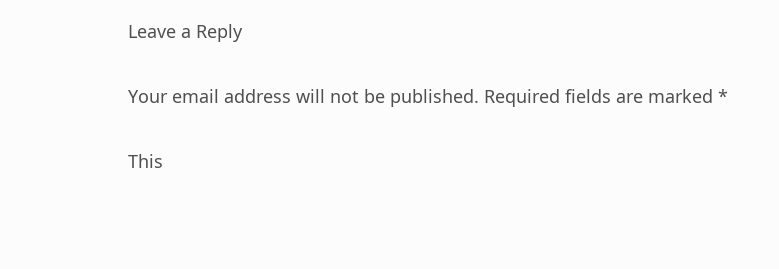Leave a Reply

Your email address will not be published. Required fields are marked *

This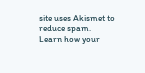site uses Akismet to reduce spam. Learn how your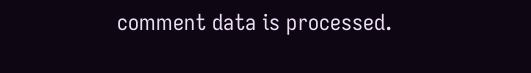comment data is processed.